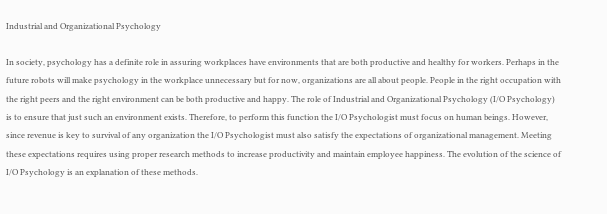Industrial and Organizational Psychology

In society, psychology has a definite role in assuring workplaces have environments that are both productive and healthy for workers. Perhaps in the future robots will make psychology in the workplace unnecessary but for now, organizations are all about people. People in the right occupation with the right peers and the right environment can be both productive and happy. The role of Industrial and Organizational Psychology (I/O Psychology) is to ensure that just such an environment exists. Therefore, to perform this function the I/O Psychologist must focus on human beings. However, since revenue is key to survival of any organization the I/O Psychologist must also satisfy the expectations of organizational management. Meeting these expectations requires using proper research methods to increase productivity and maintain employee happiness. The evolution of the science of I/O Psychology is an explanation of these methods.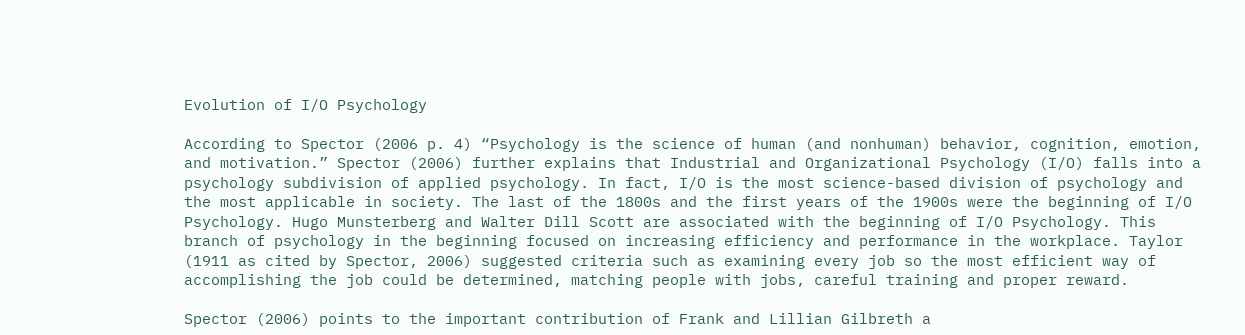Evolution of I/O Psychology

According to Spector (2006 p. 4) “Psychology is the science of human (and nonhuman) behavior, cognition, emotion, and motivation.” Spector (2006) further explains that Industrial and Organizational Psychology (I/O) falls into a psychology subdivision of applied psychology. In fact, I/O is the most science-based division of psychology and the most applicable in society. The last of the 1800s and the first years of the 1900s were the beginning of I/O Psychology. Hugo Munsterberg and Walter Dill Scott are associated with the beginning of I/O Psychology. This branch of psychology in the beginning focused on increasing efficiency and performance in the workplace. Taylor (1911 as cited by Spector, 2006) suggested criteria such as examining every job so the most efficient way of accomplishing the job could be determined, matching people with jobs, careful training and proper reward.

Spector (2006) points to the important contribution of Frank and Lillian Gilbreth a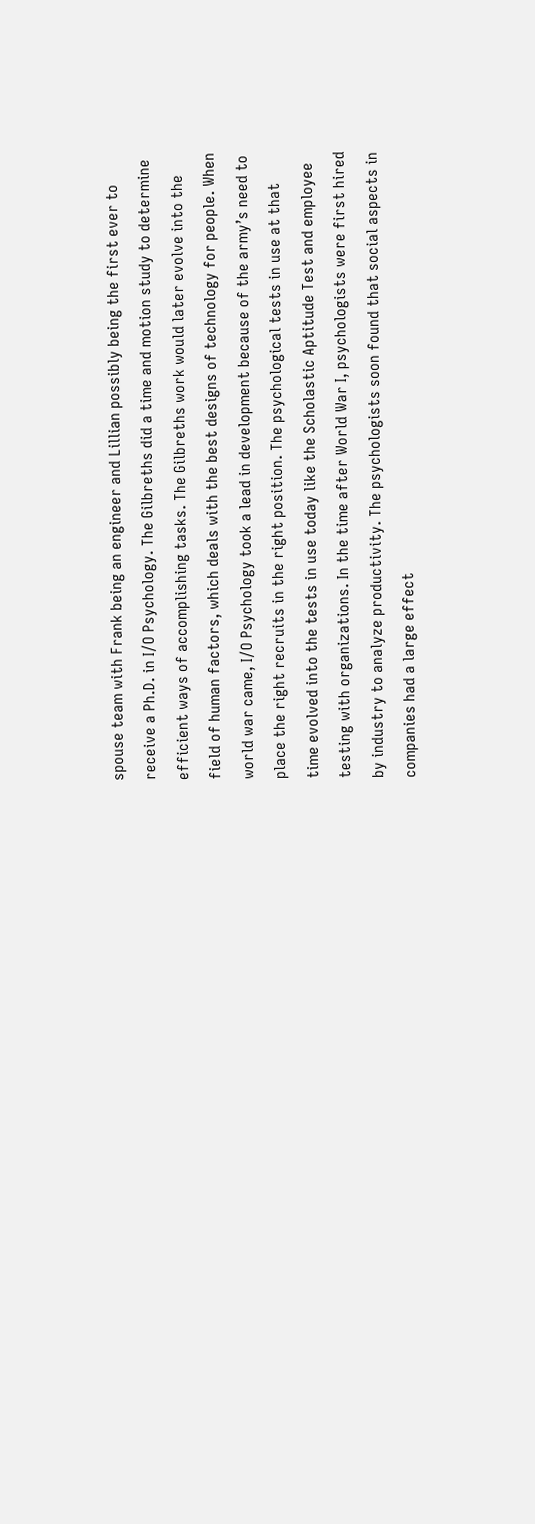spouse team with Frank being an engineer and Lillian possibly being the first ever to receive a Ph.D. in I/O Psychology. The Gilbreths did a time and motion study to determine efficient ways of accomplishing tasks. The Gilbreths work would later evolve into the field of human factors, which deals with the best designs of technology for people. When world war came, I/O Psychology took a lead in development because of the army’s need to place the right recruits in the right position. The psychological tests in use at that time evolved into the tests in use today like the Scholastic Aptitude Test and employee testing with organizations. In the time after World War I, psychologists were first hired by industry to analyze productivity. The psychologists soon found that social aspects in companies had a large effect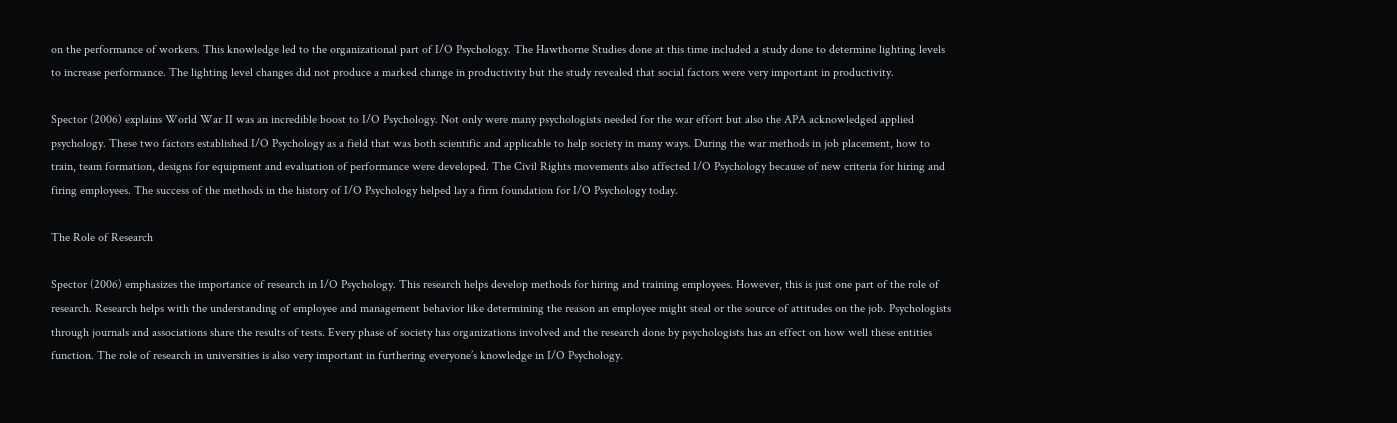on the performance of workers. This knowledge led to the organizational part of I/O Psychology. The Hawthorne Studies done at this time included a study done to determine lighting levels to increase performance. The lighting level changes did not produce a marked change in productivity but the study revealed that social factors were very important in productivity.

Spector (2006) explains World War II was an incredible boost to I/O Psychology. Not only were many psychologists needed for the war effort but also the APA acknowledged applied psychology. These two factors established I/O Psychology as a field that was both scientific and applicable to help society in many ways. During the war methods in job placement, how to train, team formation, designs for equipment and evaluation of performance were developed. The Civil Rights movements also affected I/O Psychology because of new criteria for hiring and firing employees. The success of the methods in the history of I/O Psychology helped lay a firm foundation for I/O Psychology today.

The Role of Research

Spector (2006) emphasizes the importance of research in I/O Psychology. This research helps develop methods for hiring and training employees. However, this is just one part of the role of research. Research helps with the understanding of employee and management behavior like determining the reason an employee might steal or the source of attitudes on the job. Psychologists through journals and associations share the results of tests. Every phase of society has organizations involved and the research done by psychologists has an effect on how well these entities function. The role of research in universities is also very important in furthering everyone’s knowledge in I/O Psychology.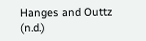Hanges and Outtz (n.d.)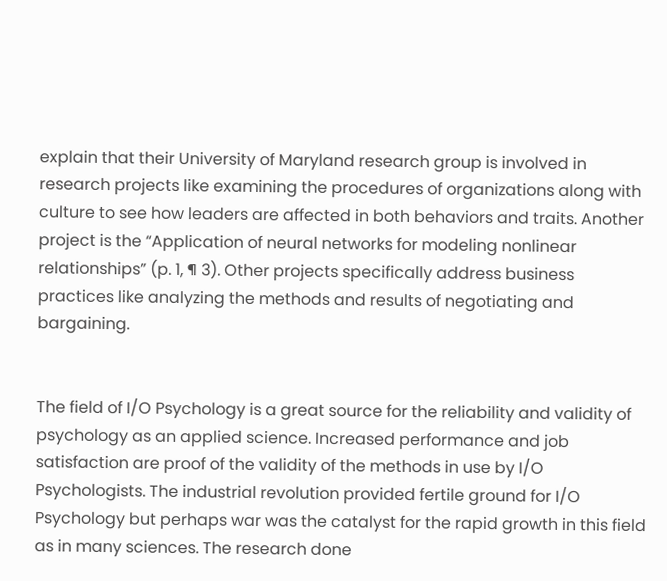explain that their University of Maryland research group is involved in research projects like examining the procedures of organizations along with culture to see how leaders are affected in both behaviors and traits. Another project is the “Application of neural networks for modeling nonlinear relationships” (p. 1, ¶ 3). Other projects specifically address business practices like analyzing the methods and results of negotiating and bargaining.


The field of I/O Psychology is a great source for the reliability and validity of psychology as an applied science. Increased performance and job satisfaction are proof of the validity of the methods in use by I/O Psychologists. The industrial revolution provided fertile ground for I/O Psychology but perhaps war was the catalyst for the rapid growth in this field as in many sciences. The research done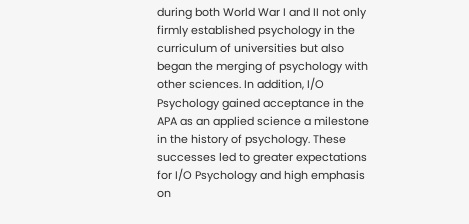during both World War I and II not only firmly established psychology in the curriculum of universities but also began the merging of psychology with other sciences. In addition, I/O Psychology gained acceptance in the APA as an applied science a milestone in the history of psychology. These successes led to greater expectations for I/O Psychology and high emphasis on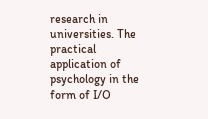research in universities. The practical application of psychology in the form of I/O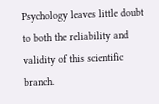Psychology leaves little doubt to both the reliability and validity of this scientific branch.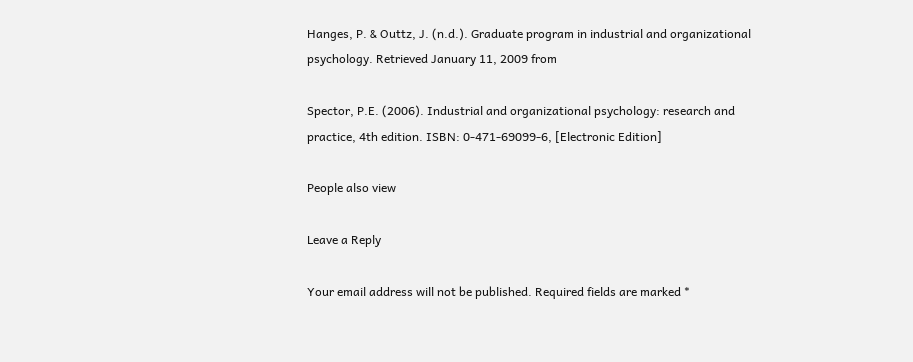Hanges, P. & Outtz, J. (n.d.). Graduate program in industrial and organizational psychology. Retrieved January 11, 2009 from

Spector, P.E. (2006). Industrial and organizational psychology: research and practice, 4th edition. ISBN: 0-471-69099-6, [Electronic Edition]

People also view

Leave a Reply

Your email address will not be published. Required fields are marked *